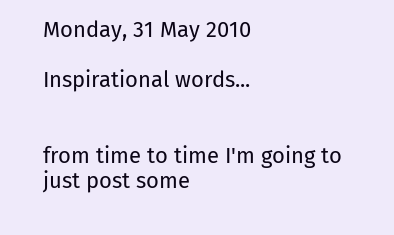Monday, 31 May 2010

Inspirational words...


from time to time I'm going to just post some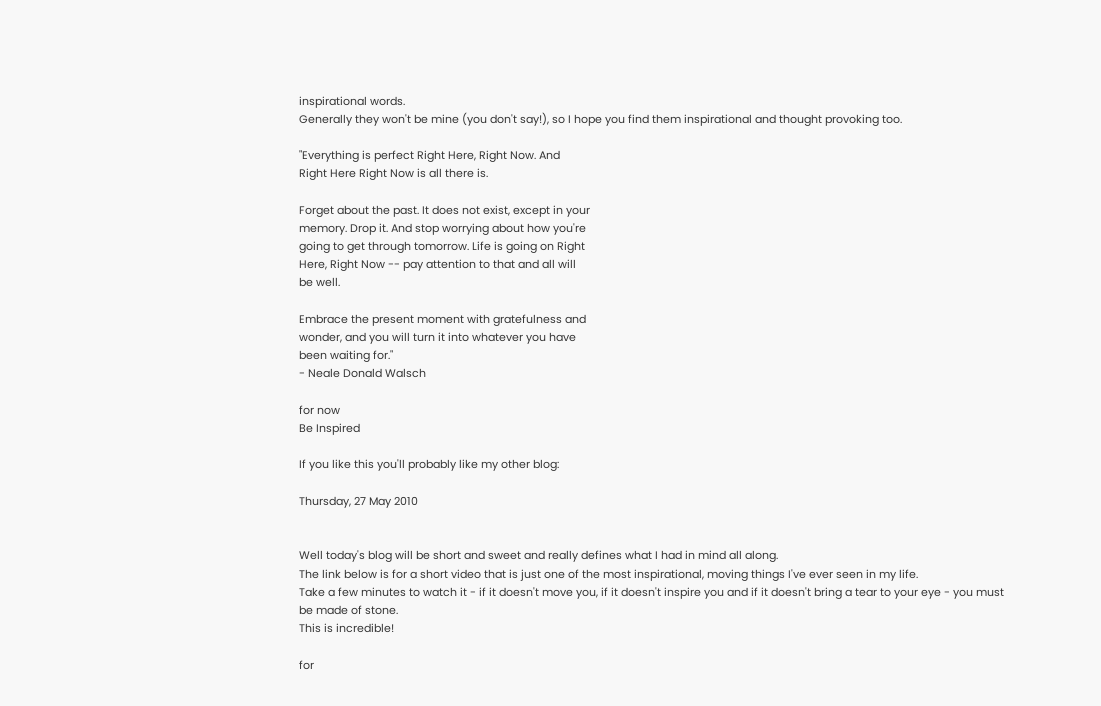inspirational words.
Generally they won't be mine (you don't say!), so I hope you find them inspirational and thought provoking too.

"Everything is perfect Right Here, Right Now. And
Right Here Right Now is all there is.

Forget about the past. It does not exist, except in your
memory. Drop it. And stop worrying about how you're
going to get through tomorrow. Life is going on Right
Here, Right Now -- pay attention to that and all will
be well.

Embrace the present moment with gratefulness and
wonder, and you will turn it into whatever you have
been waiting for."
- Neale Donald Walsch

for now
Be Inspired

If you like this you'll probably like my other blog:

Thursday, 27 May 2010


Well today's blog will be short and sweet and really defines what I had in mind all along.
The link below is for a short video that is just one of the most inspirational, moving things I've ever seen in my life.
Take a few minutes to watch it - if it doesn't move you, if it doesn't inspire you and if it doesn't bring a tear to your eye - you must be made of stone.
This is incredible!

for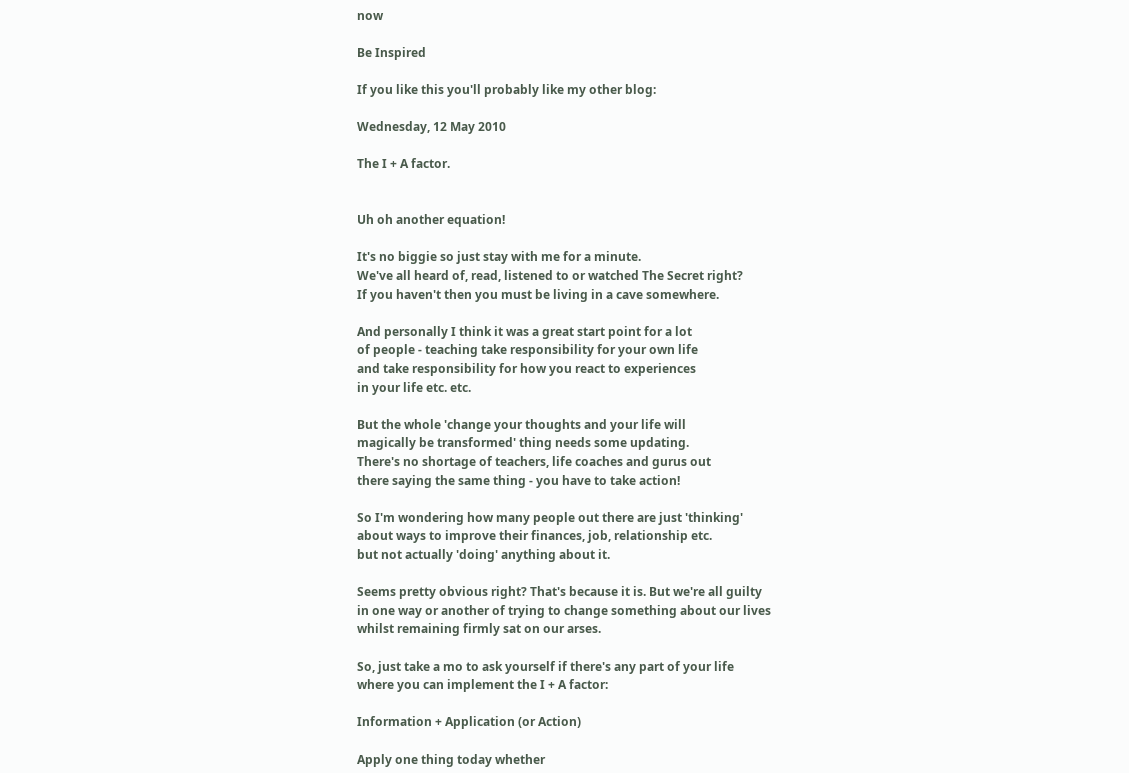now

Be Inspired

If you like this you'll probably like my other blog:

Wednesday, 12 May 2010

The I + A factor.


Uh oh another equation!

It's no biggie so just stay with me for a minute.
We've all heard of, read, listened to or watched The Secret right?
If you haven't then you must be living in a cave somewhere.

And personally I think it was a great start point for a lot
of people - teaching take responsibility for your own life
and take responsibility for how you react to experiences
in your life etc. etc.

But the whole 'change your thoughts and your life will
magically be transformed' thing needs some updating.
There's no shortage of teachers, life coaches and gurus out
there saying the same thing - you have to take action!

So I'm wondering how many people out there are just 'thinking'
about ways to improve their finances, job, relationship etc.
but not actually 'doing' anything about it.

Seems pretty obvious right? That's because it is. But we're all guilty
in one way or another of trying to change something about our lives
whilst remaining firmly sat on our arses.

So, just take a mo to ask yourself if there's any part of your life
where you can implement the I + A factor:

Information + Application (or Action)

Apply one thing today whether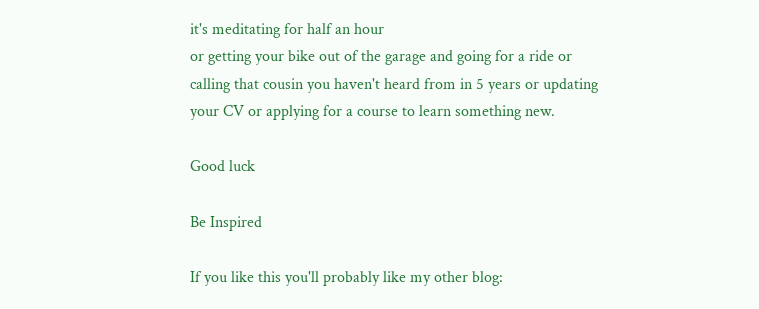it's meditating for half an hour
or getting your bike out of the garage and going for a ride or
calling that cousin you haven't heard from in 5 years or updating
your CV or applying for a course to learn something new.

Good luck

Be Inspired

If you like this you'll probably like my other blog: